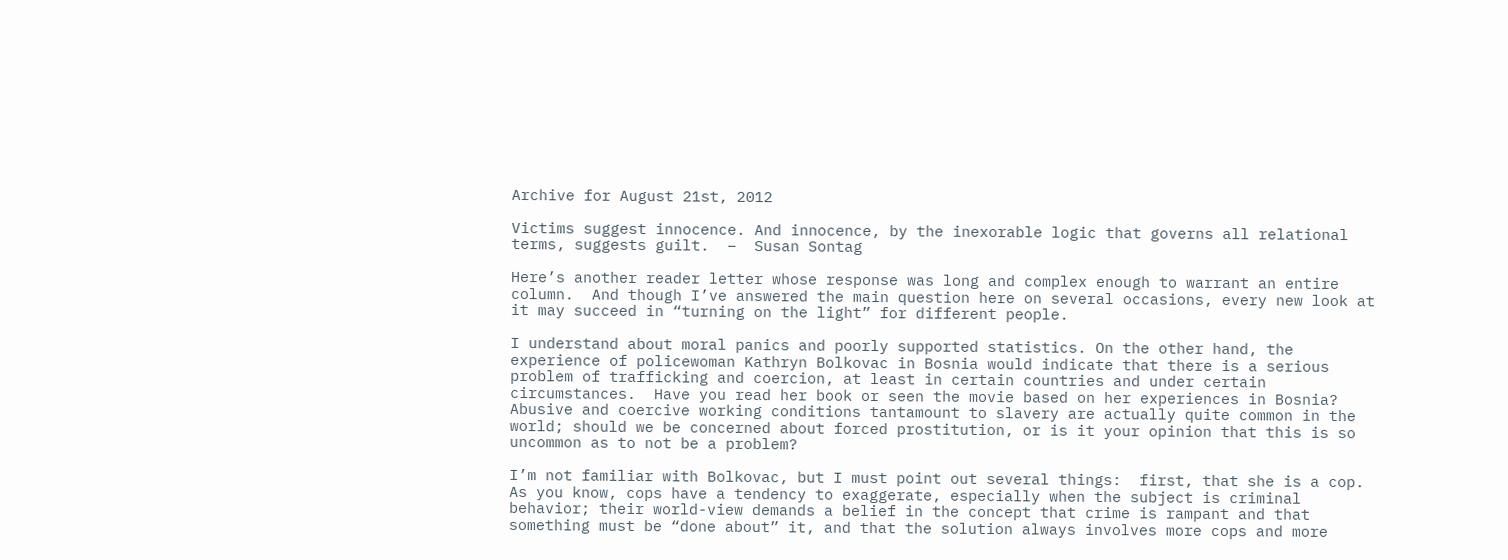Archive for August 21st, 2012

Victims suggest innocence. And innocence, by the inexorable logic that governs all relational terms, suggests guilt.  –  Susan Sontag

Here’s another reader letter whose response was long and complex enough to warrant an entire column.  And though I’ve answered the main question here on several occasions, every new look at it may succeed in “turning on the light” for different people.

I understand about moral panics and poorly supported statistics. On the other hand, the experience of policewoman Kathryn Bolkovac in Bosnia would indicate that there is a serious problem of trafficking and coercion, at least in certain countries and under certain circumstances.  Have you read her book or seen the movie based on her experiences in Bosnia? Abusive and coercive working conditions tantamount to slavery are actually quite common in the world; should we be concerned about forced prostitution, or is it your opinion that this is so uncommon as to not be a problem?

I’m not familiar with Bolkovac, but I must point out several things:  first, that she is a cop.  As you know, cops have a tendency to exaggerate, especially when the subject is criminal behavior; their world-view demands a belief in the concept that crime is rampant and that something must be “done about” it, and that the solution always involves more cops and more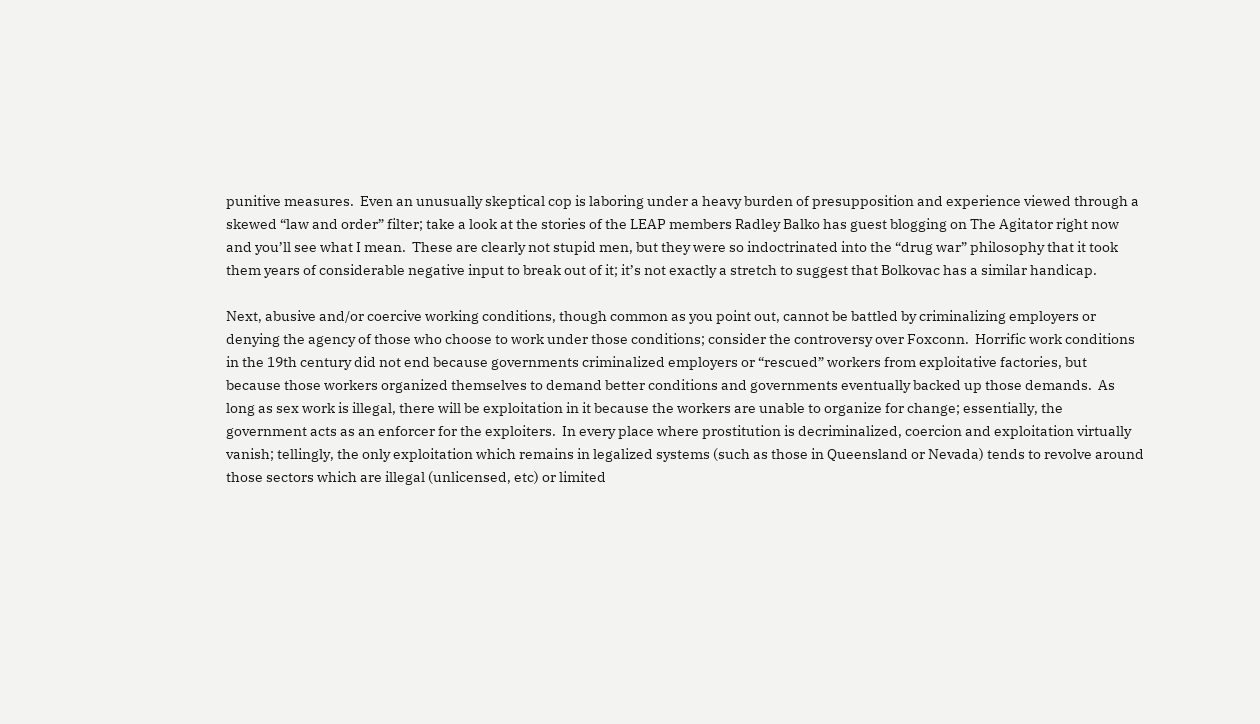punitive measures.  Even an unusually skeptical cop is laboring under a heavy burden of presupposition and experience viewed through a skewed “law and order” filter; take a look at the stories of the LEAP members Radley Balko has guest blogging on The Agitator right now and you’ll see what I mean.  These are clearly not stupid men, but they were so indoctrinated into the “drug war” philosophy that it took them years of considerable negative input to break out of it; it’s not exactly a stretch to suggest that Bolkovac has a similar handicap.

Next, abusive and/or coercive working conditions, though common as you point out, cannot be battled by criminalizing employers or denying the agency of those who choose to work under those conditions; consider the controversy over Foxconn.  Horrific work conditions in the 19th century did not end because governments criminalized employers or “rescued” workers from exploitative factories, but because those workers organized themselves to demand better conditions and governments eventually backed up those demands.  As long as sex work is illegal, there will be exploitation in it because the workers are unable to organize for change; essentially, the government acts as an enforcer for the exploiters.  In every place where prostitution is decriminalized, coercion and exploitation virtually vanish; tellingly, the only exploitation which remains in legalized systems (such as those in Queensland or Nevada) tends to revolve around those sectors which are illegal (unlicensed, etc) or limited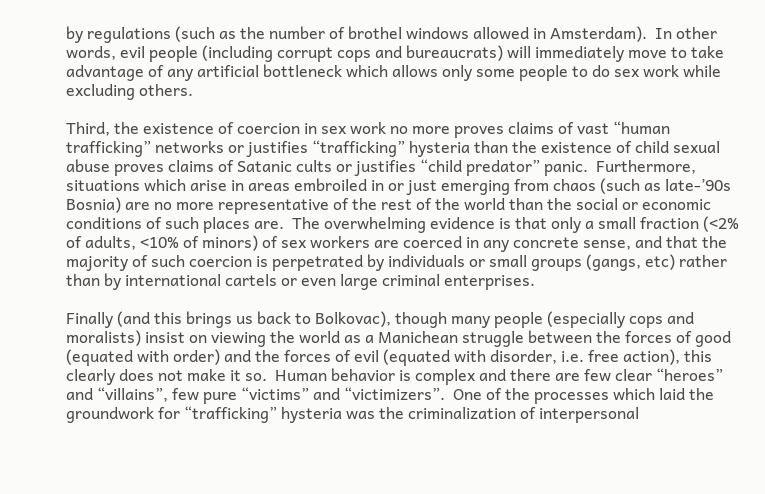by regulations (such as the number of brothel windows allowed in Amsterdam).  In other words, evil people (including corrupt cops and bureaucrats) will immediately move to take advantage of any artificial bottleneck which allows only some people to do sex work while excluding others.

Third, the existence of coercion in sex work no more proves claims of vast “human trafficking” networks or justifies “trafficking” hysteria than the existence of child sexual abuse proves claims of Satanic cults or justifies “child predator” panic.  Furthermore, situations which arise in areas embroiled in or just emerging from chaos (such as late-’90s Bosnia) are no more representative of the rest of the world than the social or economic conditions of such places are.  The overwhelming evidence is that only a small fraction (<2% of adults, <10% of minors) of sex workers are coerced in any concrete sense, and that the majority of such coercion is perpetrated by individuals or small groups (gangs, etc) rather than by international cartels or even large criminal enterprises.

Finally (and this brings us back to Bolkovac), though many people (especially cops and moralists) insist on viewing the world as a Manichean struggle between the forces of good (equated with order) and the forces of evil (equated with disorder, i.e. free action), this clearly does not make it so.  Human behavior is complex and there are few clear “heroes” and “villains”, few pure “victims” and “victimizers”.  One of the processes which laid the groundwork for “trafficking” hysteria was the criminalization of interpersonal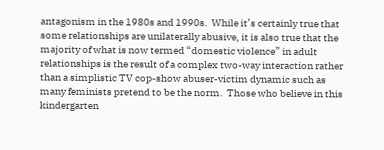antagonism in the 1980s and 1990s.  While it’s certainly true that some relationships are unilaterally abusive, it is also true that the majority of what is now termed “domestic violence” in adult relationships is the result of a complex two-way interaction rather than a simplistic TV cop-show abuser-victim dynamic such as many feminists pretend to be the norm.  Those who believe in this kindergarten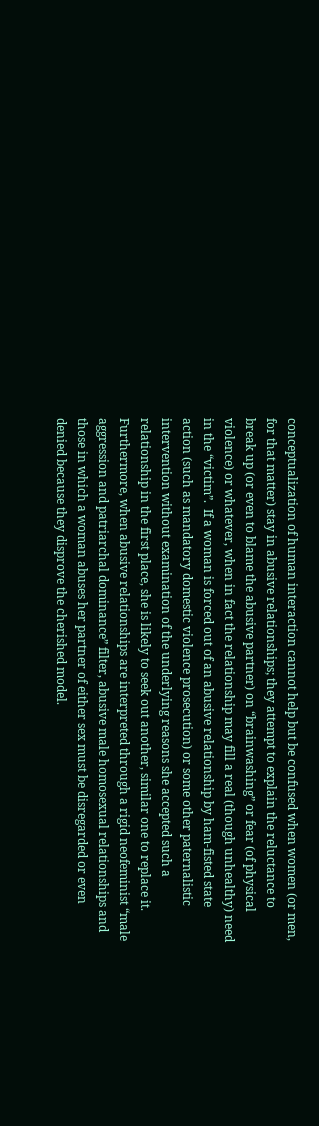conceptualization of human interaction cannot help but be confused when women (or men, for that matter) stay in abusive relationships; they attempt to explain the reluctance to break up (or even to blame the abusive partner) on “brainwashing” or fear (of physical violence) or whatever, when in fact the relationship may fill a real (though unhealthy) need in the “victim”.  If a woman is forced out of an abusive relationship by ham-fisted state action (such as mandatory domestic violence prosecution) or some other paternalistic intervention without examination of the underlying reasons she accepted such a relationship in the first place, she is likely to seek out another, similar one to replace it.  Furthermore, when abusive relationships are interpreted through a rigid neofeminist “male aggression and patriarchal dominance” filter, abusive male homosexual relationships and those in which a woman abuses her partner of either sex must be disregarded or even denied because they disprove the cherished model.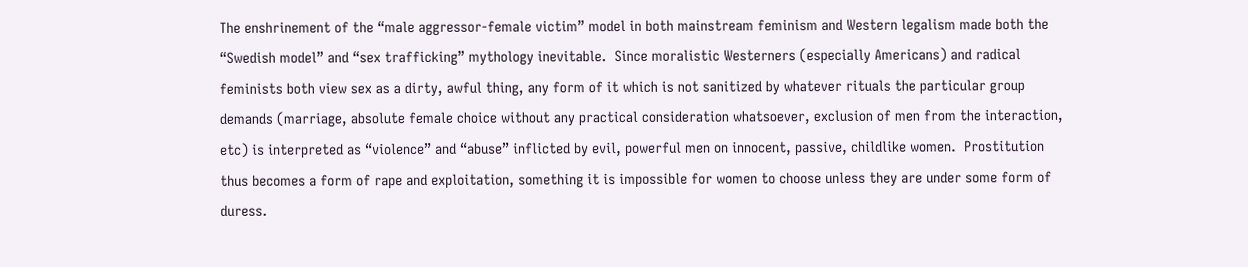The enshrinement of the “male aggressor-female victim” model in both mainstream feminism and Western legalism made both the “Swedish model” and “sex trafficking” mythology inevitable.  Since moralistic Westerners (especially Americans) and radical feminists both view sex as a dirty, awful thing, any form of it which is not sanitized by whatever rituals the particular group demands (marriage, absolute female choice without any practical consideration whatsoever, exclusion of men from the interaction, etc) is interpreted as “violence” and “abuse” inflicted by evil, powerful men on innocent, passive, childlike women.  Prostitution thus becomes a form of rape and exploitation, something it is impossible for women to choose unless they are under some form of duress.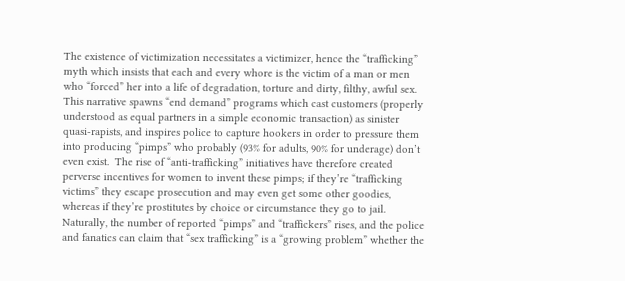The existence of victimization necessitates a victimizer, hence the “trafficking” myth which insists that each and every whore is the victim of a man or men who “forced” her into a life of degradation, torture and dirty, filthy, awful sex.  This narrative spawns “end demand” programs which cast customers (properly understood as equal partners in a simple economic transaction) as sinister quasi-rapists, and inspires police to capture hookers in order to pressure them into producing “pimps” who probably (93% for adults, 90% for underage) don’t even exist.  The rise of “anti-trafficking” initiatives have therefore created perverse incentives for women to invent these pimps; if they’re “trafficking victims” they escape prosecution and may even get some other goodies, whereas if they’re prostitutes by choice or circumstance they go to jail.  Naturally, the number of reported “pimps” and “traffickers” rises, and the police and fanatics can claim that “sex trafficking” is a “growing problem” whether the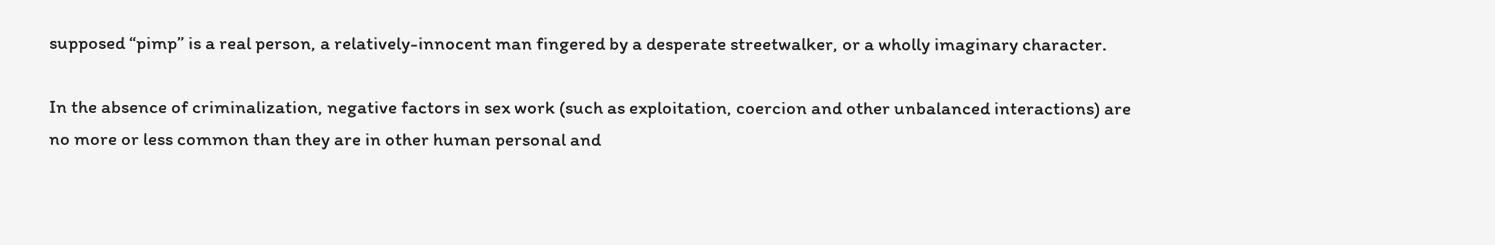supposed “pimp” is a real person, a relatively-innocent man fingered by a desperate streetwalker, or a wholly imaginary character.

In the absence of criminalization, negative factors in sex work (such as exploitation, coercion and other unbalanced interactions) are no more or less common than they are in other human personal and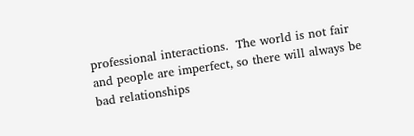professional interactions.  The world is not fair and people are imperfect, so there will always be bad relationships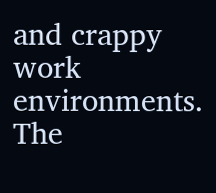and crappy work environments.  The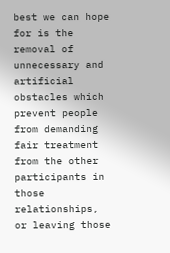best we can hope for is the removal of unnecessary and artificial obstacles which prevent people from demanding fair treatment from the other participants in those relationships, or leaving those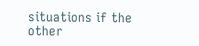situations if the other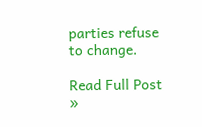parties refuse to change.

Read Full Post »